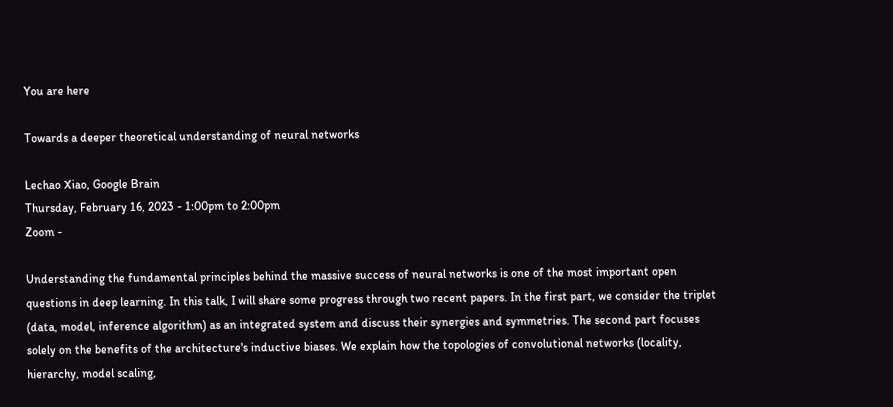You are here

Towards a deeper theoretical understanding of neural networks

Lechao Xiao, Google Brain
Thursday, February 16, 2023 - 1:00pm to 2:00pm
Zoom -

Understanding the fundamental principles behind the massive success of neural networks is one of the most important open questions in deep learning. In this talk, I will share some progress through two recent papers. In the first part, we consider the triplet (data, model, inference algorithm) as an integrated system and discuss their synergies and symmetries. The second part focuses solely on the benefits of the architecture's inductive biases. We explain how the topologies of convolutional networks (locality, hierarchy, model scaling,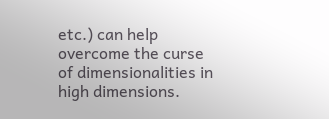etc.) can help overcome the curse of dimensionalities in high dimensions.